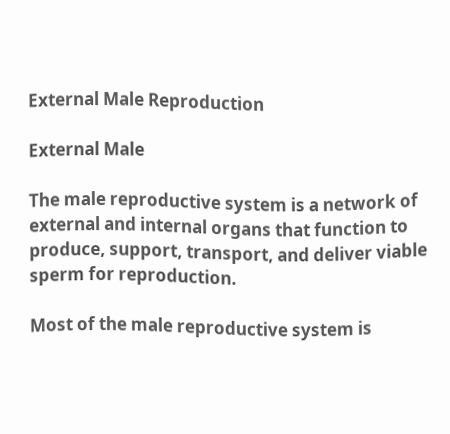External Male Reproduction

External Male

The male reproductive system is a network of external and internal organs that function to produce, support, transport, and deliver viable sperm for reproduction.

Most of the male reproductive system is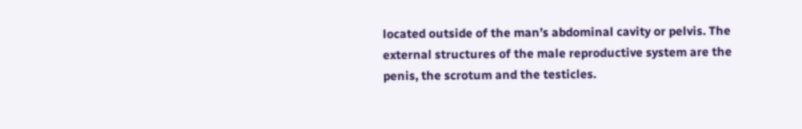located outside of the man’s abdominal cavity or pelvis. The external structures of the male reproductive system are the penis, the scrotum and the testicles.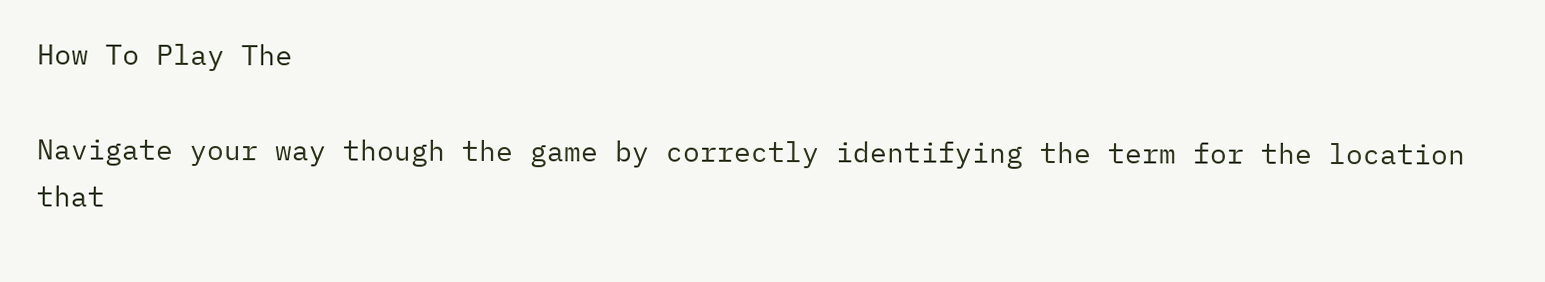How To Play The

Navigate your way though the game by correctly identifying the term for the location that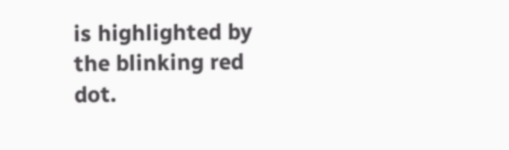is highlighted by the blinking red dot.